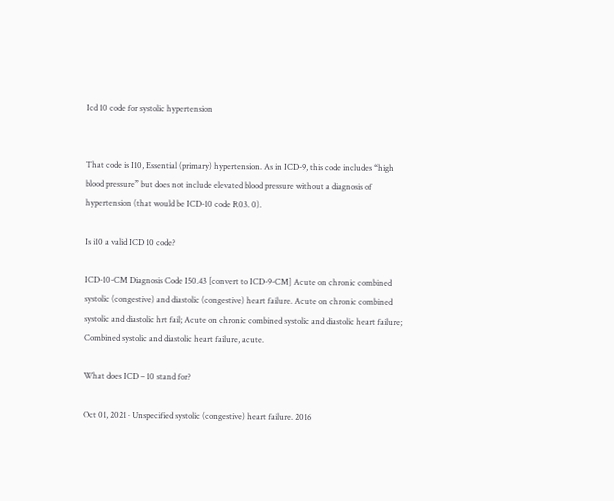Icd 10 code for systolic hypertension


That code is I10, Essential (primary) hypertension. As in ICD-9, this code includes “high blood pressure” but does not include elevated blood pressure without a diagnosis of hypertension (that would be ICD-10 code R03. 0).

Is i10 a valid ICD 10 code?

ICD-10-CM Diagnosis Code I50.43 [convert to ICD-9-CM] Acute on chronic combined systolic (congestive) and diastolic (congestive) heart failure. Acute on chronic combined systolic and diastolic hrt fail; Acute on chronic combined systolic and diastolic heart failure; Combined systolic and diastolic heart failure, acute.

What does ICD – 10 stand for?

Oct 01, 2021 · Unspecified systolic (congestive) heart failure. 2016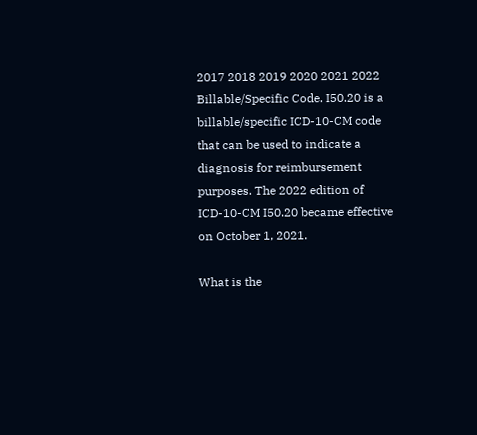2017 2018 2019 2020 2021 2022 Billable/Specific Code. I50.20 is a billable/specific ICD-10-CM code that can be used to indicate a diagnosis for reimbursement purposes. The 2022 edition of ICD-10-CM I50.20 became effective on October 1, 2021.

What is the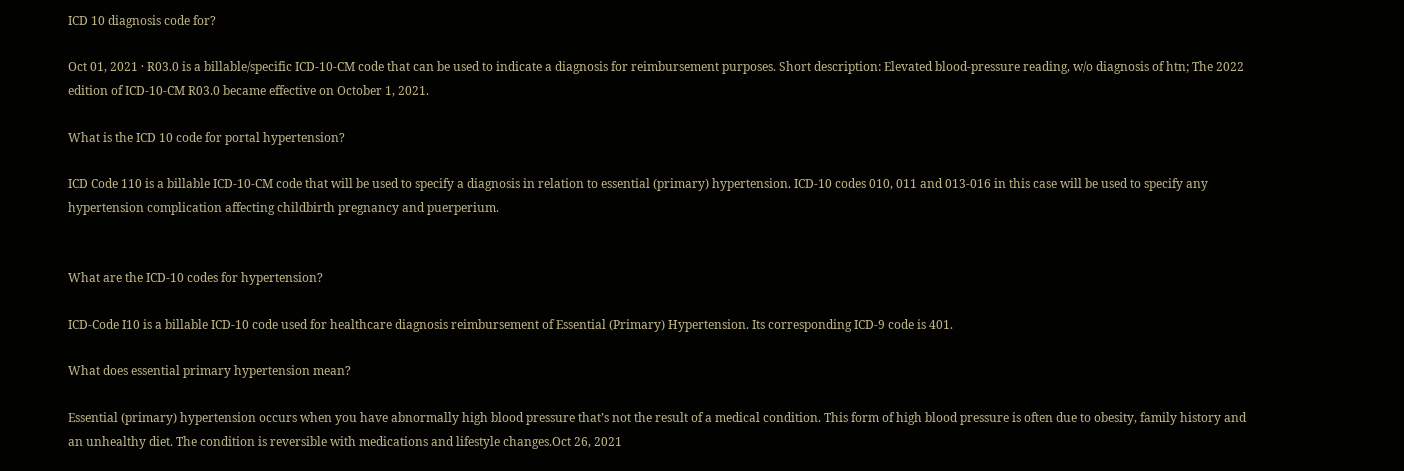ICD 10 diagnosis code for?

Oct 01, 2021 · R03.0 is a billable/specific ICD-10-CM code that can be used to indicate a diagnosis for reimbursement purposes. Short description: Elevated blood-pressure reading, w/o diagnosis of htn; The 2022 edition of ICD-10-CM R03.0 became effective on October 1, 2021.

What is the ICD 10 code for portal hypertension?

ICD Code 110 is a billable ICD-10-CM code that will be used to specify a diagnosis in relation to essential (primary) hypertension. ICD-10 codes 010, 011 and 013-016 in this case will be used to specify any hypertension complication affecting childbirth pregnancy and puerperium.


What are the ICD-10 codes for hypertension?

ICD-Code I10 is a billable ICD-10 code used for healthcare diagnosis reimbursement of Essential (Primary) Hypertension. Its corresponding ICD-9 code is 401.

What does essential primary hypertension mean?

Essential (primary) hypertension occurs when you have abnormally high blood pressure that’s not the result of a medical condition. This form of high blood pressure is often due to obesity, family history and an unhealthy diet. The condition is reversible with medications and lifestyle changes.Oct 26, 2021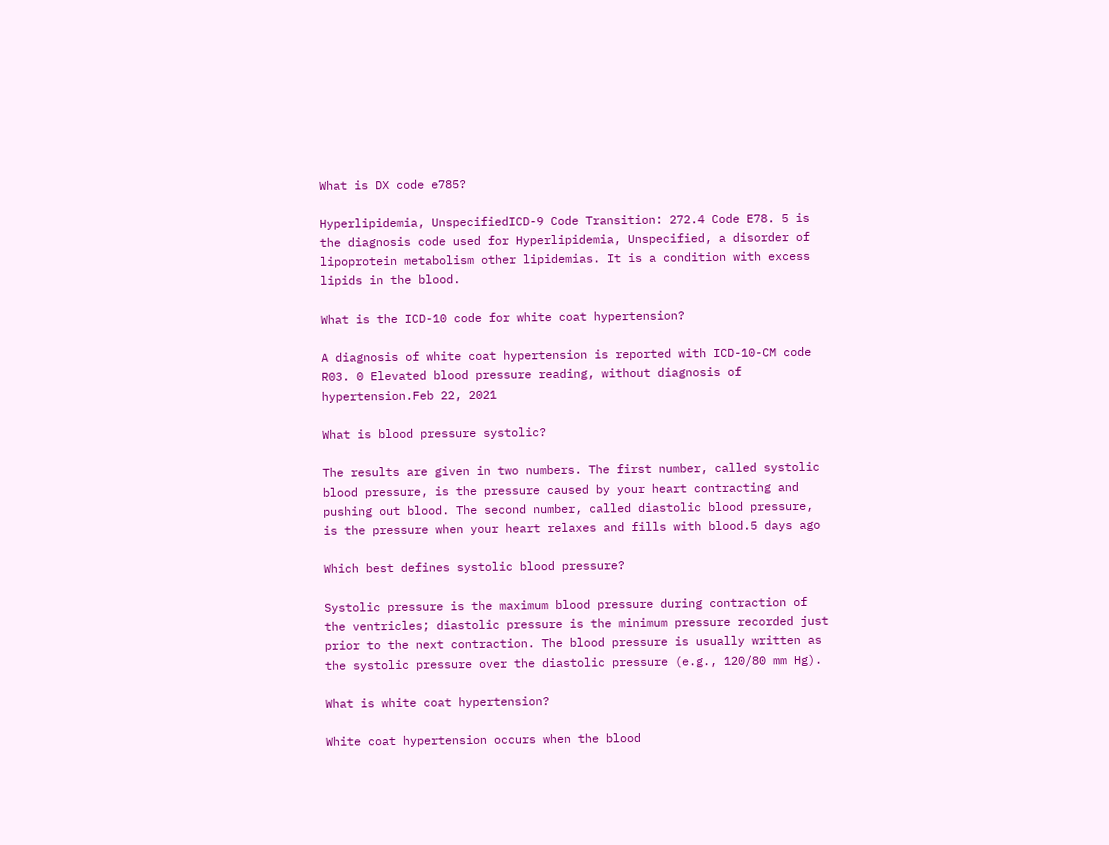What is DX code e785?

Hyperlipidemia, UnspecifiedICD-9 Code Transition: 272.4 Code E78. 5 is the diagnosis code used for Hyperlipidemia, Unspecified, a disorder of lipoprotein metabolism other lipidemias. It is a condition with excess lipids in the blood.

What is the ICD-10 code for white coat hypertension?

A diagnosis of white coat hypertension is reported with ICD-10-CM code R03. 0 Elevated blood pressure reading, without diagnosis of hypertension.Feb 22, 2021

What is blood pressure systolic?

The results are given in two numbers. The first number, called systolic blood pressure, is the pressure caused by your heart contracting and pushing out blood. The second number, called diastolic blood pressure, is the pressure when your heart relaxes and fills with blood.5 days ago

Which best defines systolic blood pressure?

Systolic pressure is the maximum blood pressure during contraction of the ventricles; diastolic pressure is the minimum pressure recorded just prior to the next contraction. The blood pressure is usually written as the systolic pressure over the diastolic pressure (e.g., 120/80 mm Hg).

What is white coat hypertension?

White coat hypertension occurs when the blood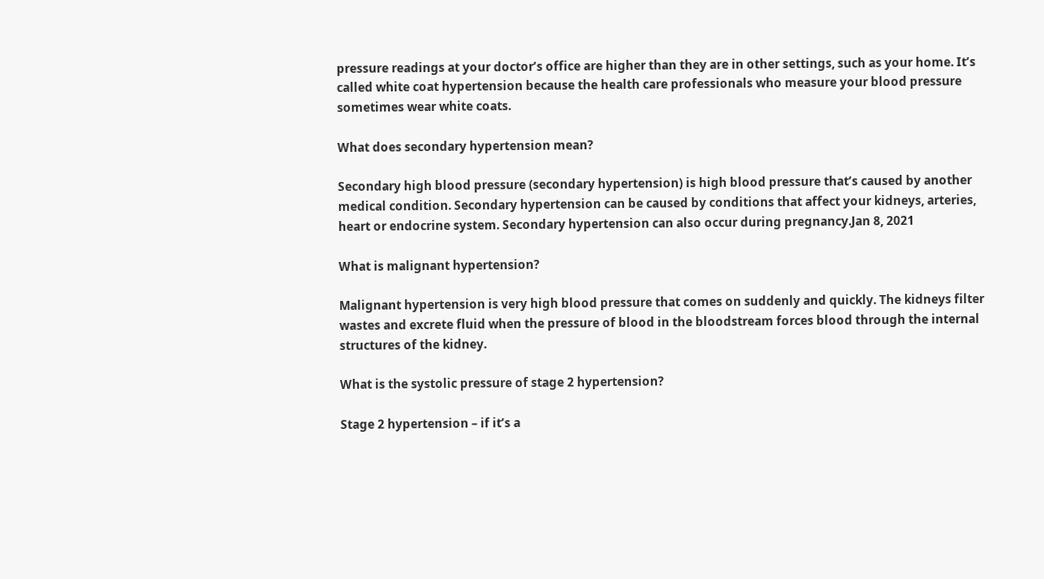pressure readings at your doctor’s office are higher than they are in other settings, such as your home. It’s called white coat hypertension because the health care professionals who measure your blood pressure sometimes wear white coats.

What does secondary hypertension mean?

Secondary high blood pressure (secondary hypertension) is high blood pressure that’s caused by another medical condition. Secondary hypertension can be caused by conditions that affect your kidneys, arteries, heart or endocrine system. Secondary hypertension can also occur during pregnancy.Jan 8, 2021

What is malignant hypertension?

Malignant hypertension is very high blood pressure that comes on suddenly and quickly. The kidneys filter wastes and excrete fluid when the pressure of blood in the bloodstream forces blood through the internal structures of the kidney.

What is the systolic pressure of stage 2 hypertension?

Stage 2 hypertension – if it’s a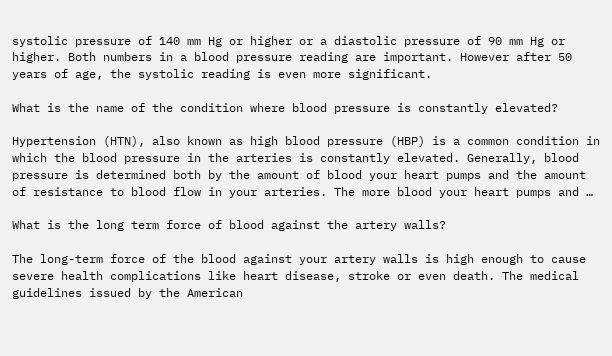systolic pressure of 140 mm Hg or higher or a diastolic pressure of 90 mm Hg or higher. Both numbers in a blood pressure reading are important. However after 50 years of age, the systolic reading is even more significant.

What is the name of the condition where blood pressure is constantly elevated?

Hypertension (HTN), also known as high blood pressure (HBP) is a common condition in which the blood pressure in the arteries is constantly elevated. Generally, blood pressure is determined both by the amount of blood your heart pumps and the amount of resistance to blood flow in your arteries. The more blood your heart pumps and …

What is the long term force of blood against the artery walls?

The long-term force of the blood against your artery walls is high enough to cause severe health complications like heart disease, stroke or even death. The medical guidelines issued by the American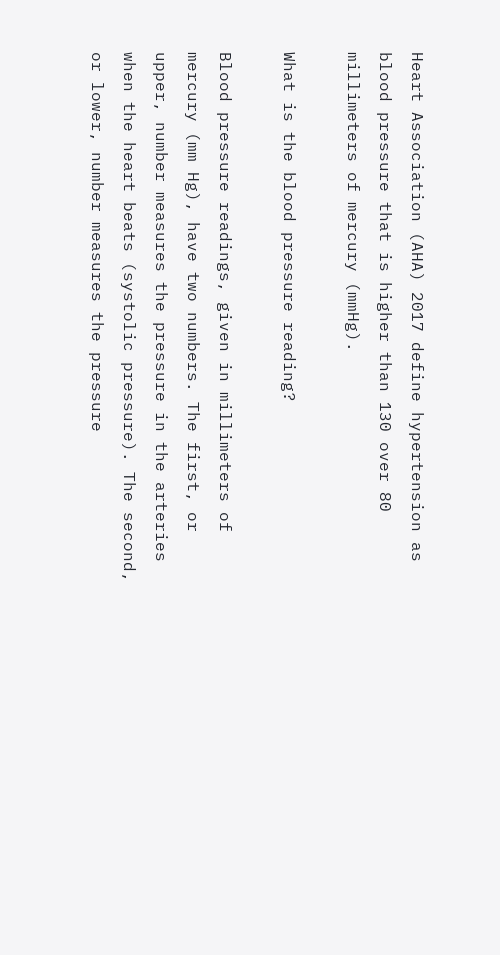Heart Association (AHA) 2017 define hypertension as blood pressure that is higher than 130 over 80 millimeters of mercury (mmHg).

What is the blood pressure reading?

Blood pressure readings, given in millimeters of mercury (mm Hg), have two numbers. The first, or upper, number measures the pressure in the arteries when the heart beats (systolic pressure). The second, or lower, number measures the pressure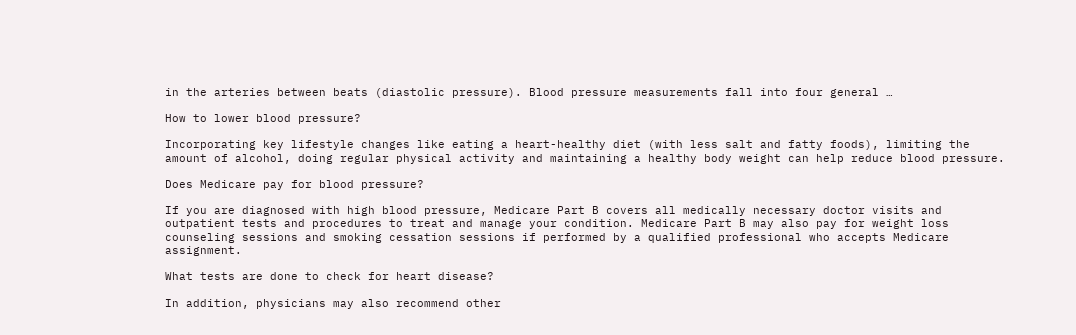in the arteries between beats (diastolic pressure). Blood pressure measurements fall into four general …

How to lower blood pressure?

Incorporating key lifestyle changes like eating a heart-healthy diet (with less salt and fatty foods), limiting the amount of alcohol, doing regular physical activity and maintaining a healthy body weight can help reduce blood pressure.

Does Medicare pay for blood pressure?

If you are diagnosed with high blood pressure, Medicare Part B covers all medically necessary doctor visits and outpatient tests and procedures to treat and manage your condition. Medicare Part B may also pay for weight loss counseling sessions and smoking cessation sessions if performed by a qualified professional who accepts Medicare assignment.

What tests are done to check for heart disease?

In addition, physicians may also recommend other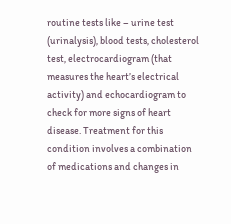routine tests like – urine test (urinalysis), blood tests, cholesterol test, electrocardiogram (that measures the heart’s electrical activity) and echocardiogram to check for more signs of heart disease. Treatment for this condition involves a combination of medications and changes in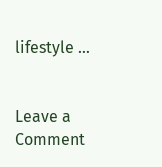lifestyle …


Leave a Comment